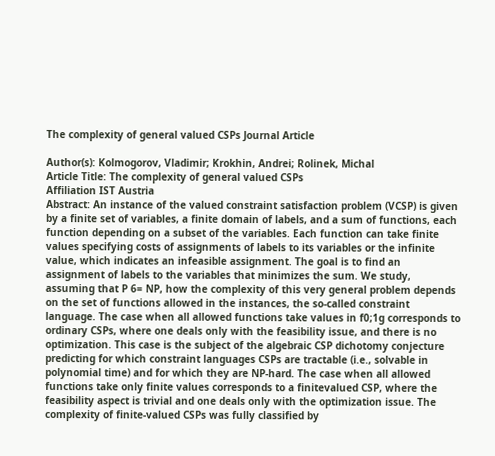The complexity of general valued CSPs Journal Article

Author(s): Kolmogorov, Vladimir; Krokhin, Andrei; Rolinek, Michal
Article Title: The complexity of general valued CSPs
Affiliation IST Austria
Abstract: An instance of the valued constraint satisfaction problem (VCSP) is given by a finite set of variables, a finite domain of labels, and a sum of functions, each function depending on a subset of the variables. Each function can take finite values specifying costs of assignments of labels to its variables or the infinite value, which indicates an infeasible assignment. The goal is to find an assignment of labels to the variables that minimizes the sum. We study, assuming that P 6= NP, how the complexity of this very general problem depends on the set of functions allowed in the instances, the so-called constraint language. The case when all allowed functions take values in f0;1g corresponds to ordinary CSPs, where one deals only with the feasibility issue, and there is no optimization. This case is the subject of the algebraic CSP dichotomy conjecture predicting for which constraint languages CSPs are tractable (i.e., solvable in polynomial time) and for which they are NP-hard. The case when all allowed functions take only finite values corresponds to a finitevalued CSP, where the feasibility aspect is trivial and one deals only with the optimization issue. The complexity of finite-valued CSPs was fully classified by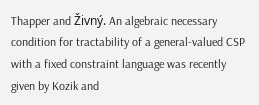Thapper and Živný. An algebraic necessary condition for tractability of a general-valued CSP with a fixed constraint language was recently given by Kozik and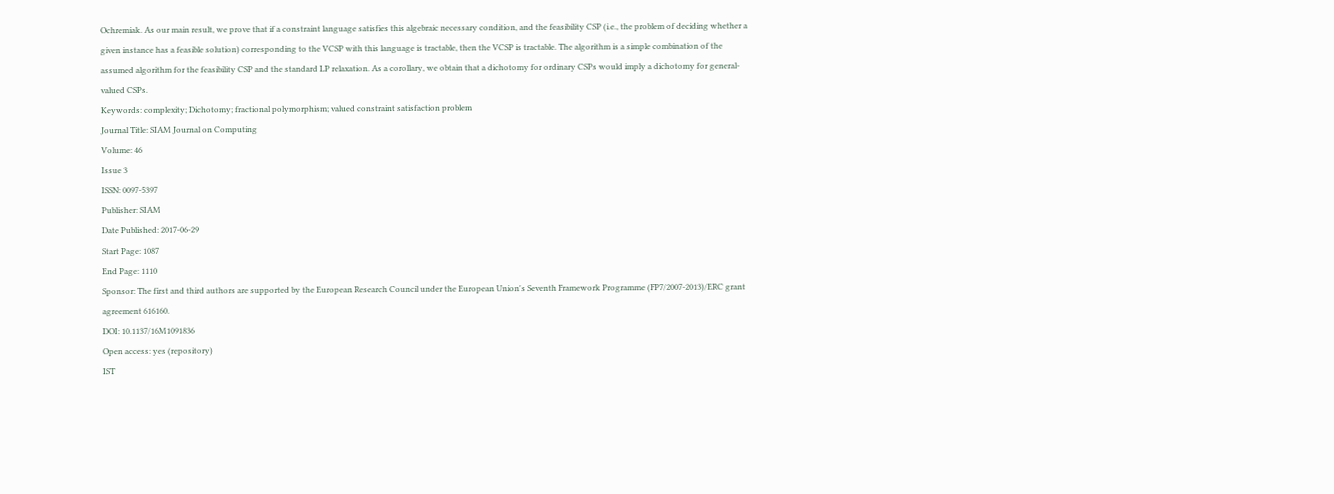Ochremiak. As our main result, we prove that if a constraint language satisfies this algebraic necessary condition, and the feasibility CSP (i.e., the problem of deciding whether a given instance has a feasible solution) corresponding to the VCSP with this language is tractable, then the VCSP is tractable. The algorithm is a simple combination of the assumed algorithm for the feasibility CSP and the standard LP relaxation. As a corollary, we obtain that a dichotomy for ordinary CSPs would imply a dichotomy for general-valued CSPs.
Keywords: complexity; Dichotomy; fractional polymorphism; valued constraint satisfaction problem
Journal Title: SIAM Journal on Computing
Volume: 46
Issue 3
ISSN: 0097-5397
Publisher: SIAM
Date Published: 2017-06-29
Start Page: 1087
End Page: 1110
Sponsor: The first and third authors are supported by the European Research Council under the European Union's Seventh Framework Programme (FP7/2007-2013)/ERC grant agreement 616160.
DOI: 10.1137/16M1091836
Open access: yes (repository)
IST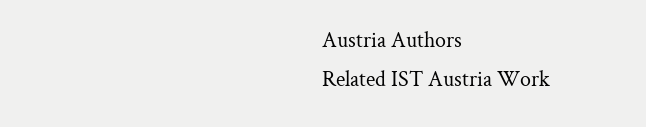Austria Authors
Related IST Austria Work